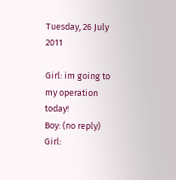Tuesday, 26 July 2011

Girl: im going to my operation today!
Boy: (no reply)
Girl: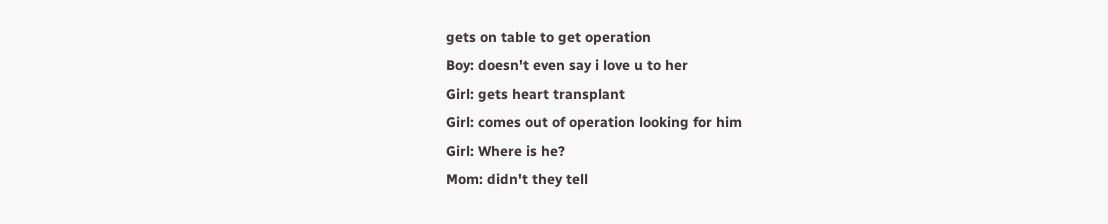gets on table to get operation
Boy: doesn't even say i love u to her
Girl: gets heart transplant
Girl: comes out of operation looking for him
Girl: Where is he?
Mom: didn't they tell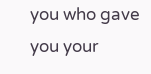you who gave you your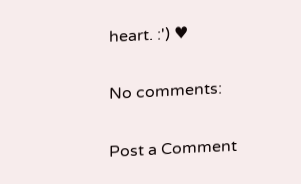heart. :') ♥

No comments:

Post a Comment